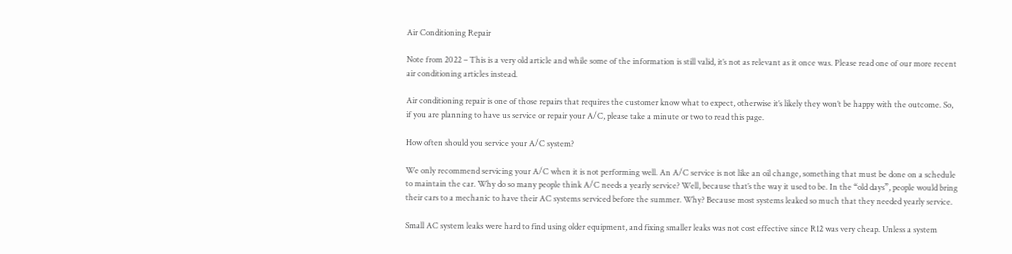Air Conditioning Repair

Note from 2022 – This is a very old article and while some of the information is still valid, it’s not as relevant as it once was. Please read one of our more recent air conditioning articles instead.

Air conditioning repair is one of those repairs that requires the customer know what to expect, otherwise it’s likely they won’t be happy with the outcome. So, if you are planning to have us service or repair your A/C, please take a minute or two to read this page.

How often should you service your A/C system?

We only recommend servicing your A/C when it is not performing well. An A/C service is not like an oil change, something that must be done on a schedule to maintain the car. Why do so many people think A/C needs a yearly service? Well, because that’s the way it used to be. In the “old days”, people would bring their cars to a mechanic to have their AC systems serviced before the summer. Why? Because most systems leaked so much that they needed yearly service.

Small AC system leaks were hard to find using older equipment, and fixing smaller leaks was not cost effective since R12 was very cheap. Unless a system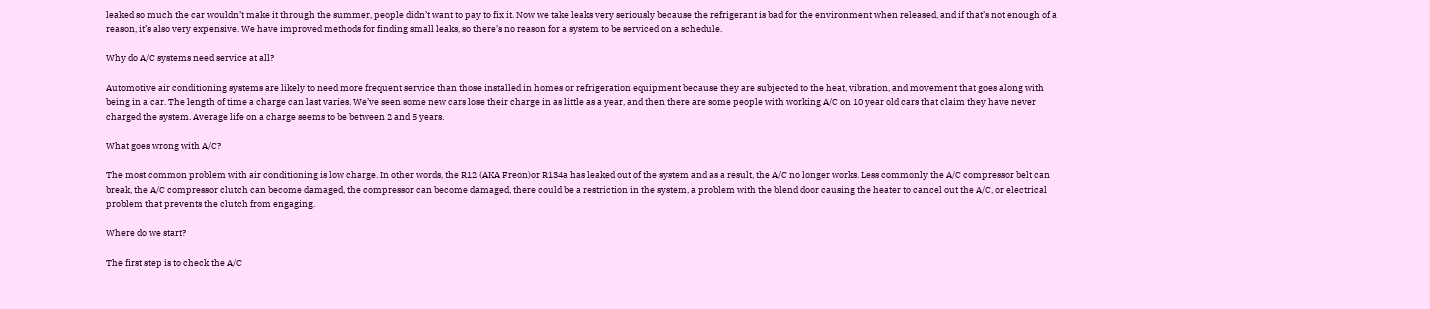leaked so much the car wouldn’t make it through the summer, people didn’t want to pay to fix it. Now we take leaks very seriously because the refrigerant is bad for the environment when released, and if that’s not enough of a reason, it’s also very expensive. We have improved methods for finding small leaks, so there’s no reason for a system to be serviced on a schedule.

Why do A/C systems need service at all?

Automotive air conditioning systems are likely to need more frequent service than those installed in homes or refrigeration equipment because they are subjected to the heat, vibration, and movement that goes along with being in a car. The length of time a charge can last varies. We’ve seen some new cars lose their charge in as little as a year, and then there are some people with working A/C on 10 year old cars that claim they have never charged the system. Average life on a charge seems to be between 2 and 5 years.

What goes wrong with A/C?

The most common problem with air conditioning is low charge. In other words, the R12 (AKA Freon)or R134a has leaked out of the system and as a result, the A/C no longer works. Less commonly the A/C compressor belt can break, the A/C compressor clutch can become damaged, the compressor can become damaged, there could be a restriction in the system, a problem with the blend door causing the heater to cancel out the A/C, or electrical problem that prevents the clutch from engaging.

Where do we start?

The first step is to check the A/C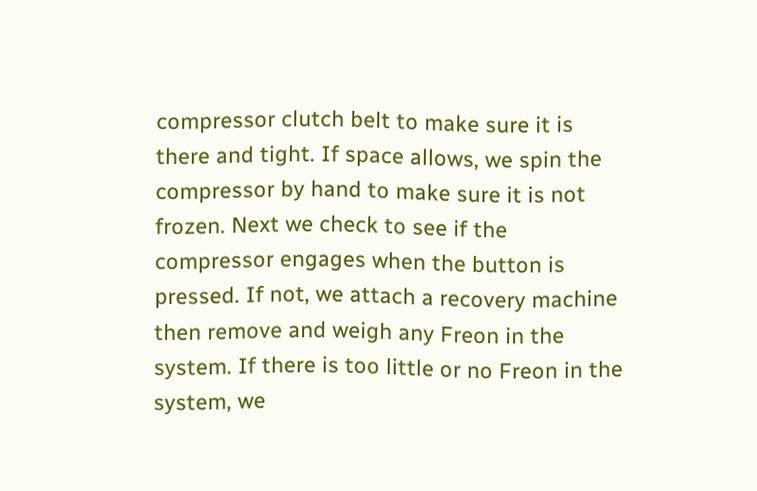compressor clutch belt to make sure it is there and tight. If space allows, we spin the compressor by hand to make sure it is not frozen. Next we check to see if the compressor engages when the button is pressed. If not, we attach a recovery machine then remove and weigh any Freon in the system. If there is too little or no Freon in the system, we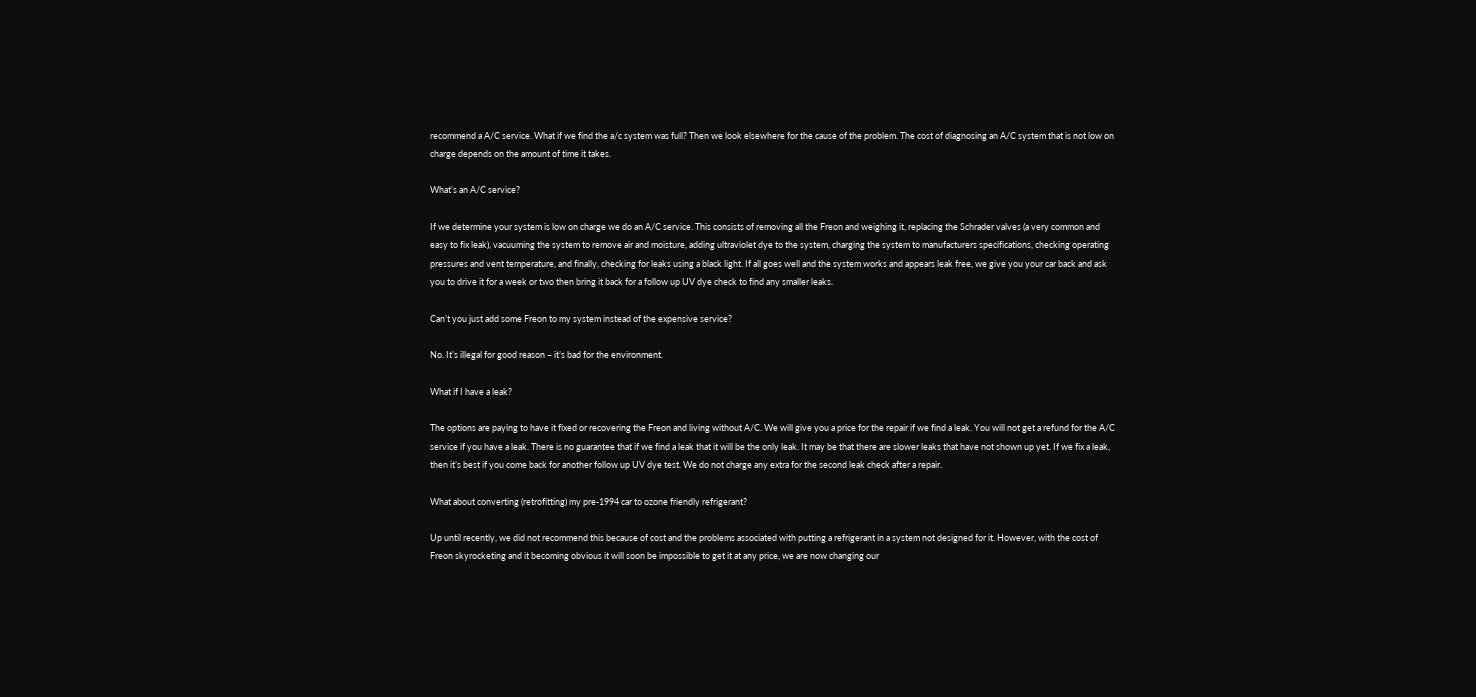recommend a A/C service. What if we find the a/c system was full? Then we look elsewhere for the cause of the problem. The cost of diagnosing an A/C system that is not low on charge depends on the amount of time it takes.

What’s an A/C service?

If we determine your system is low on charge we do an A/C service. This consists of removing all the Freon and weighing it, replacing the Schrader valves (a very common and easy to fix leak), vacuuming the system to remove air and moisture, adding ultraviolet dye to the system, charging the system to manufacturers specifications, checking operating pressures and vent temperature, and finally, checking for leaks using a black light. If all goes well and the system works and appears leak free, we give you your car back and ask you to drive it for a week or two then bring it back for a follow up UV dye check to find any smaller leaks.

Can’t you just add some Freon to my system instead of the expensive service?

No. It’s illegal for good reason – it’s bad for the environment.

What if I have a leak?

The options are paying to have it fixed or recovering the Freon and living without A/C. We will give you a price for the repair if we find a leak. You will not get a refund for the A/C service if you have a leak. There is no guarantee that if we find a leak that it will be the only leak. It may be that there are slower leaks that have not shown up yet. If we fix a leak, then it’s best if you come back for another follow up UV dye test. We do not charge any extra for the second leak check after a repair.

What about converting (retrofitting) my pre-1994 car to ozone friendly refrigerant?

Up until recently, we did not recommend this because of cost and the problems associated with putting a refrigerant in a system not designed for it. However, with the cost of Freon skyrocketing and it becoming obvious it will soon be impossible to get it at any price, we are now changing our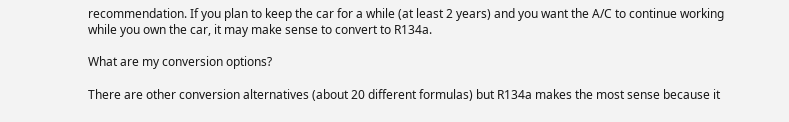recommendation. If you plan to keep the car for a while (at least 2 years) and you want the A/C to continue working while you own the car, it may make sense to convert to R134a.

What are my conversion options?

There are other conversion alternatives (about 20 different formulas) but R134a makes the most sense because it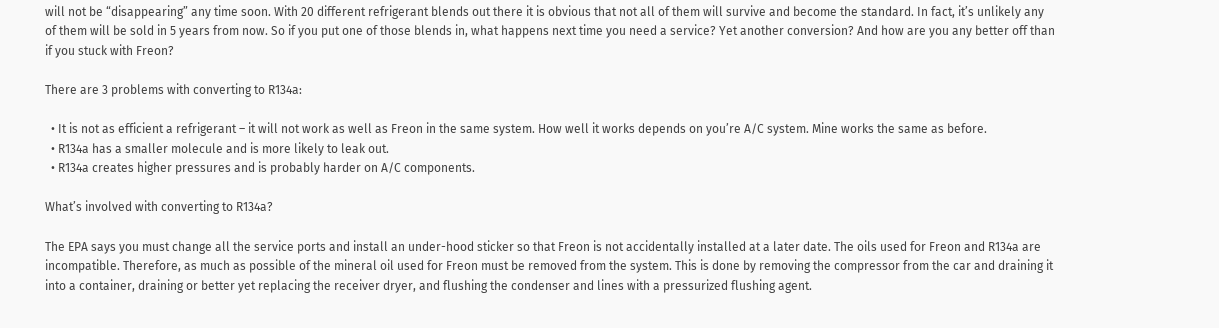will not be “disappearing” any time soon. With 20 different refrigerant blends out there it is obvious that not all of them will survive and become the standard. In fact, it’s unlikely any of them will be sold in 5 years from now. So if you put one of those blends in, what happens next time you need a service? Yet another conversion? And how are you any better off than if you stuck with Freon?

There are 3 problems with converting to R134a:

  • It is not as efficient a refrigerant – it will not work as well as Freon in the same system. How well it works depends on you’re A/C system. Mine works the same as before.
  • R134a has a smaller molecule and is more likely to leak out.
  • R134a creates higher pressures and is probably harder on A/C components.

What’s involved with converting to R134a?

The EPA says you must change all the service ports and install an under-hood sticker so that Freon is not accidentally installed at a later date. The oils used for Freon and R134a are incompatible. Therefore, as much as possible of the mineral oil used for Freon must be removed from the system. This is done by removing the compressor from the car and draining it into a container, draining or better yet replacing the receiver dryer, and flushing the condenser and lines with a pressurized flushing agent.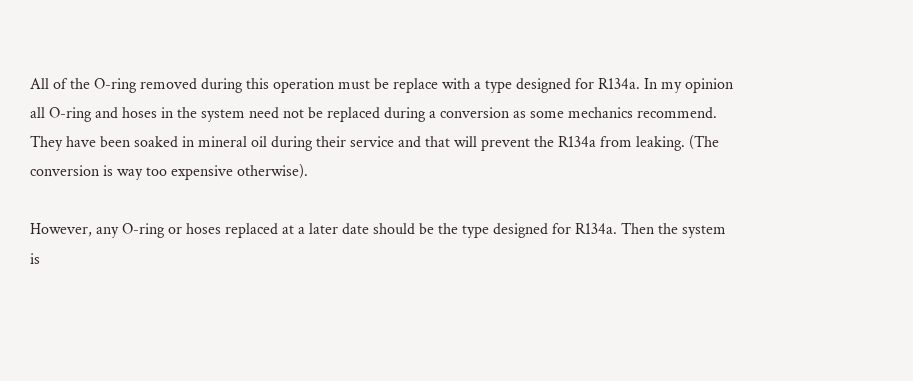All of the O-ring removed during this operation must be replace with a type designed for R134a. In my opinion all O-ring and hoses in the system need not be replaced during a conversion as some mechanics recommend. They have been soaked in mineral oil during their service and that will prevent the R134a from leaking. (The conversion is way too expensive otherwise).

However, any O-ring or hoses replaced at a later date should be the type designed for R134a. Then the system is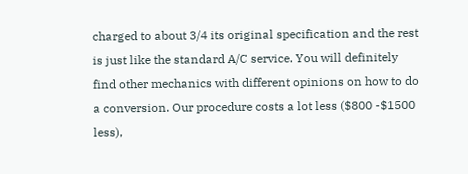charged to about 3/4 its original specification and the rest is just like the standard A/C service. You will definitely find other mechanics with different opinions on how to do a conversion. Our procedure costs a lot less ($800 -$1500 less),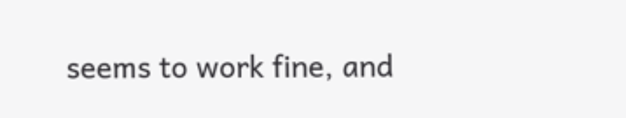seems to work fine, and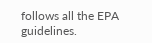follows all the EPA guidelines.